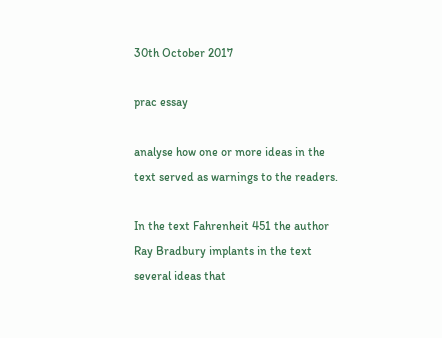30th October 2017

prac essay

analyse how one or more ideas in the text served as warnings to the readers.

In the text Fahrenheit 451 the author Ray Bradbury implants in the text several ideas that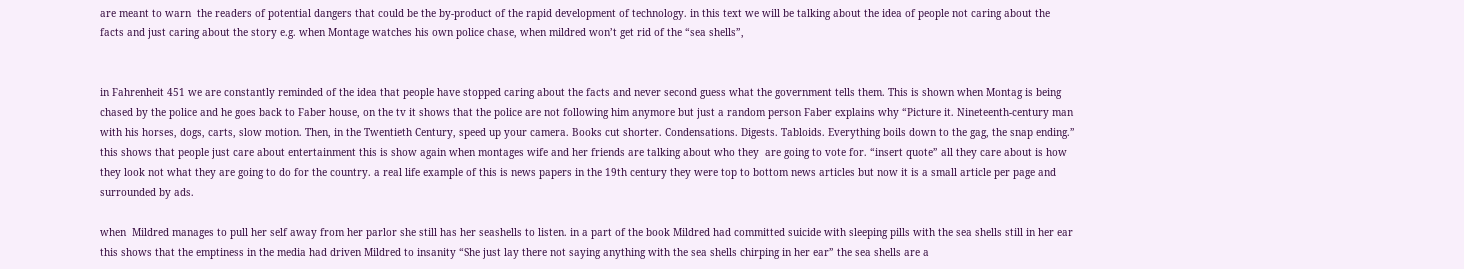are meant to warn  the readers of potential dangers that could be the by-product of the rapid development of technology. in this text we will be talking about the idea of people not caring about the facts and just caring about the story e.g. when Montage watches his own police chase, when mildred won’t get rid of the “sea shells”,


in Fahrenheit 451 we are constantly reminded of the idea that people have stopped caring about the facts and never second guess what the government tells them. This is shown when Montag is being chased by the police and he goes back to Faber house, on the tv it shows that the police are not following him anymore but just a random person Faber explains why “Picture it. Nineteenth-century man with his horses, dogs, carts, slow motion. Then, in the Twentieth Century, speed up your camera. Books cut shorter. Condensations. Digests. Tabloids. Everything boils down to the gag, the snap ending.” this shows that people just care about entertainment this is show again when montages wife and her friends are talking about who they  are going to vote for. “insert quote” all they care about is how they look not what they are going to do for the country. a real life example of this is news papers in the 19th century they were top to bottom news articles but now it is a small article per page and surrounded by ads.

when  Mildred manages to pull her self away from her parlor she still has her seashells to listen. in a part of the book Mildred had committed suicide with sleeping pills with the sea shells still in her ear this shows that the emptiness in the media had driven Mildred to insanity “She just lay there not saying anything with the sea shells chirping in her ear” the sea shells are a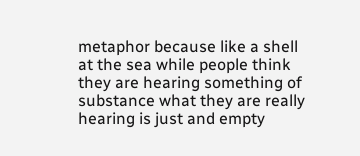metaphor because like a shell at the sea while people think they are hearing something of substance what they are really hearing is just and empty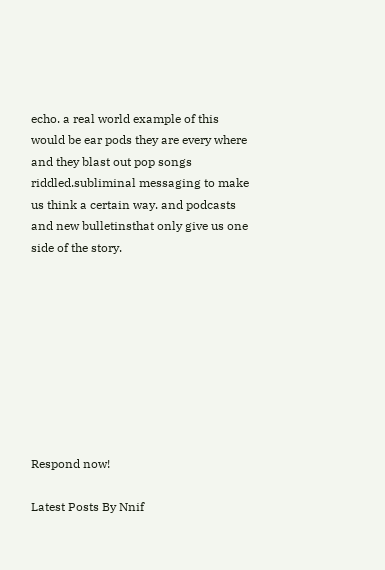echo. a real world example of this would be ear pods they are every where and they blast out pop songs riddled.subliminal messaging to make us think a certain way. and podcasts and new bulletinsthat only give us one side of the story.









Respond now!

Latest Posts By Nnif